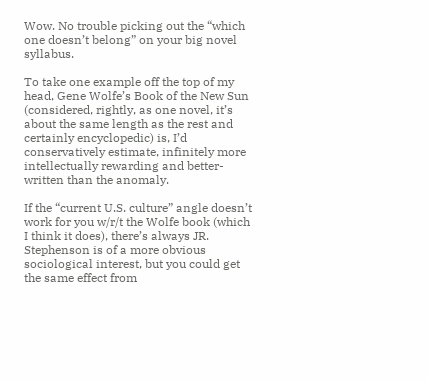Wow. No trouble picking out the “which one doesn’t belong” on your big novel syllabus.

To take one example off the top of my head, Gene Wolfe’s Book of the New Sun (considered, rightly, as one novel, it’s about the same length as the rest and certainly encyclopedic) is, I’d conservatively estimate, infinitely more intellectually rewarding and better-written than the anomaly.

If the “current U.S. culture” angle doesn’t work for you w/r/t the Wolfe book (which I think it does), there’s always JR. Stephenson is of a more obvious sociological interest, but you could get the same effect from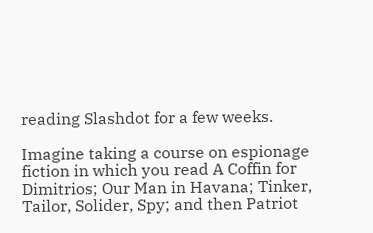reading Slashdot for a few weeks.

Imagine taking a course on espionage fiction in which you read A Coffin for Dimitrios; Our Man in Havana; Tinker, Tailor, Solider, Spy; and then Patriot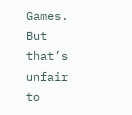Games. But that’s unfair to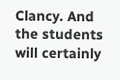Clancy. And the students will certainly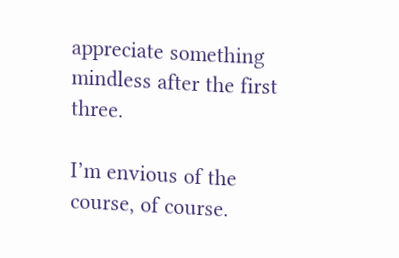appreciate something mindless after the first three.

I’m envious of the course, of course.